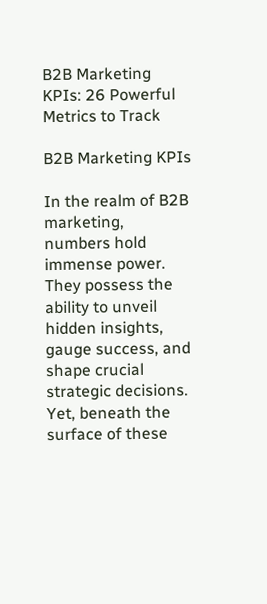B2B Marketing KPIs: 26 Powerful Metrics to Track

B2B Marketing KPIs

In the realm of B2B marketing, numbers hold immense power. They possess the ability to unveil hidden insights, gauge success, and shape crucial strategic decisions. Yet, beneath the surface of these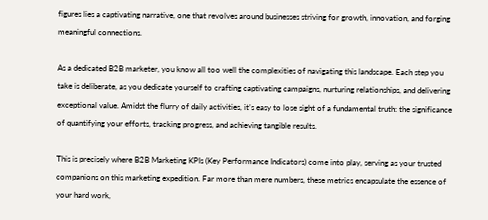figures lies a captivating narrative, one that revolves around businesses striving for growth, innovation, and forging meaningful connections.

As a dedicated B2B marketer, you know all too well the complexities of navigating this landscape. Each step you take is deliberate, as you dedicate yourself to crafting captivating campaigns, nurturing relationships, and delivering exceptional value. Amidst the flurry of daily activities, it’s easy to lose sight of a fundamental truth: the significance of quantifying your efforts, tracking progress, and achieving tangible results.

This is precisely where B2B Marketing KPIs (Key Performance Indicators) come into play, serving as your trusted companions on this marketing expedition. Far more than mere numbers, these metrics encapsulate the essence of your hard work,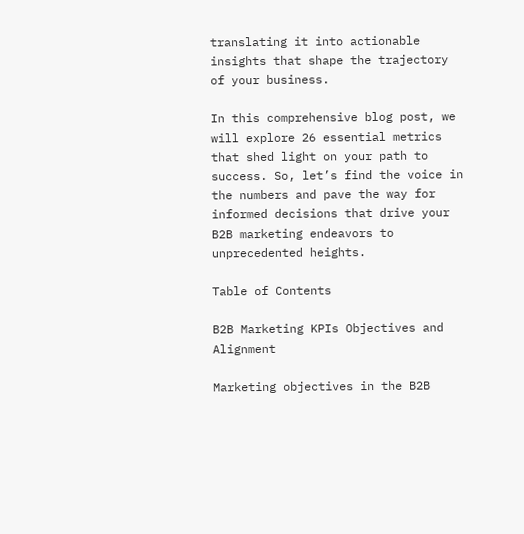translating it into actionable insights that shape the trajectory of your business.

In this comprehensive blog post, we will explore 26 essential metrics that shed light on your path to success. So, let’s find the voice in the numbers and pave the way for informed decisions that drive your B2B marketing endeavors to unprecedented heights.

Table of Contents

B2B Marketing KPIs Objectives and Alignment

Marketing objectives in the B2B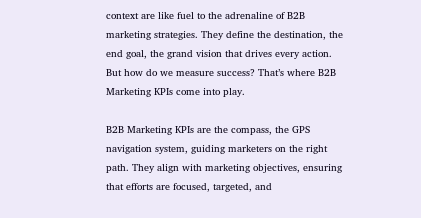context are like fuel to the adrenaline of B2B marketing strategies. They define the destination, the end goal, the grand vision that drives every action. But how do we measure success? That’s where B2B Marketing KPIs come into play.

B2B Marketing KPIs are the compass, the GPS navigation system, guiding marketers on the right path. They align with marketing objectives, ensuring that efforts are focused, targeted, and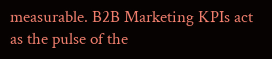measurable. B2B Marketing KPIs act as the pulse of the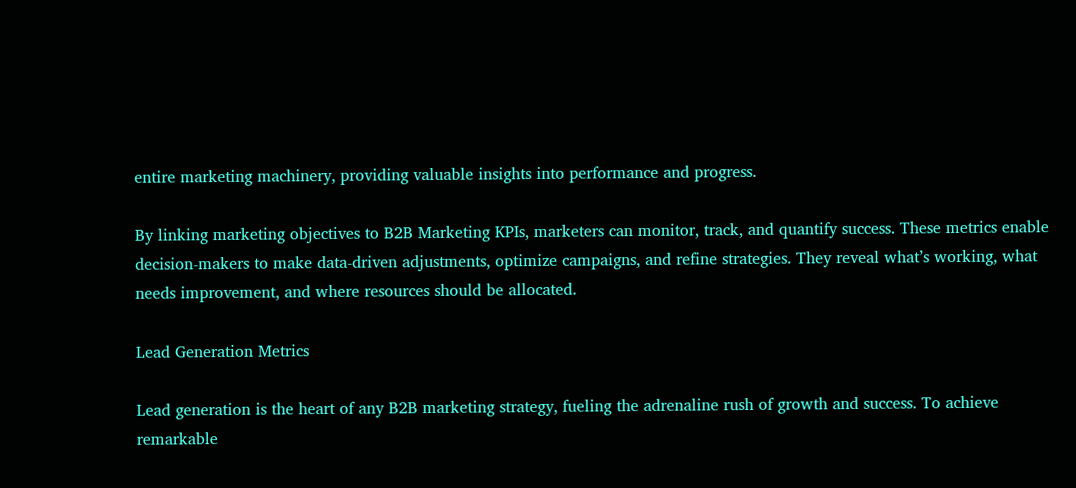entire marketing machinery, providing valuable insights into performance and progress.

By linking marketing objectives to B2B Marketing KPIs, marketers can monitor, track, and quantify success. These metrics enable decision-makers to make data-driven adjustments, optimize campaigns, and refine strategies. They reveal what’s working, what needs improvement, and where resources should be allocated.

Lead Generation Metrics

Lead generation is the heart of any B2B marketing strategy, fueling the adrenaline rush of growth and success. To achieve remarkable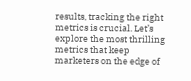results, tracking the right metrics is crucial. Let’s explore the most thrilling metrics that keep marketers on the edge of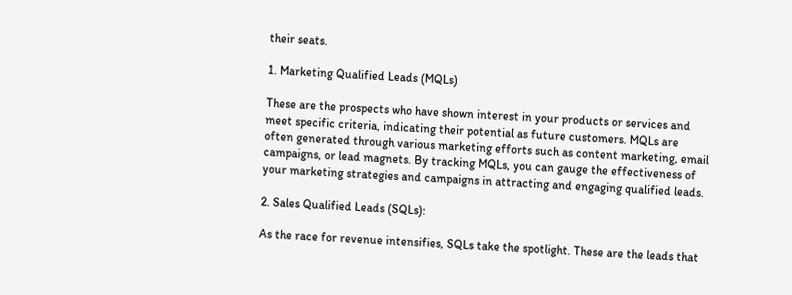their seats.

1. Marketing Qualified Leads (MQLs)

These are the prospects who have shown interest in your products or services and meet specific criteria, indicating their potential as future customers. MQLs are often generated through various marketing efforts such as content marketing, email campaigns, or lead magnets. By tracking MQLs, you can gauge the effectiveness of your marketing strategies and campaigns in attracting and engaging qualified leads.

2. Sales Qualified Leads (SQLs):

As the race for revenue intensifies, SQLs take the spotlight. These are the leads that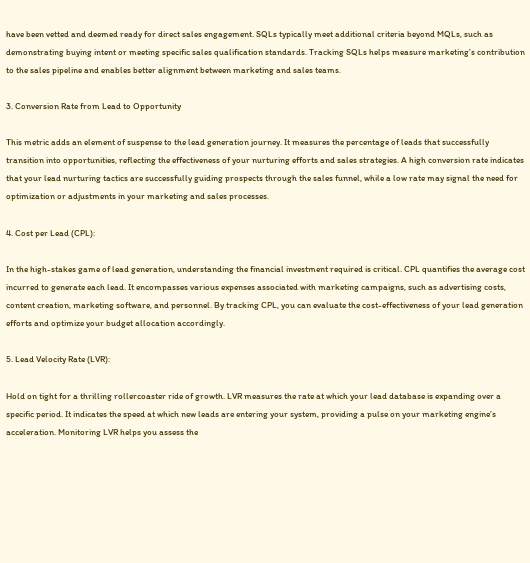have been vetted and deemed ready for direct sales engagement. SQLs typically meet additional criteria beyond MQLs, such as demonstrating buying intent or meeting specific sales qualification standards. Tracking SQLs helps measure marketing’s contribution to the sales pipeline and enables better alignment between marketing and sales teams.

3. Conversion Rate from Lead to Opportunity

This metric adds an element of suspense to the lead generation journey. It measures the percentage of leads that successfully transition into opportunities, reflecting the effectiveness of your nurturing efforts and sales strategies. A high conversion rate indicates that your lead nurturing tactics are successfully guiding prospects through the sales funnel, while a low rate may signal the need for optimization or adjustments in your marketing and sales processes.

4. Cost per Lead (CPL):

In the high-stakes game of lead generation, understanding the financial investment required is critical. CPL quantifies the average cost incurred to generate each lead. It encompasses various expenses associated with marketing campaigns, such as advertising costs, content creation, marketing software, and personnel. By tracking CPL, you can evaluate the cost-effectiveness of your lead generation efforts and optimize your budget allocation accordingly.

5. Lead Velocity Rate (LVR):

Hold on tight for a thrilling rollercoaster ride of growth. LVR measures the rate at which your lead database is expanding over a specific period. It indicates the speed at which new leads are entering your system, providing a pulse on your marketing engine’s acceleration. Monitoring LVR helps you assess the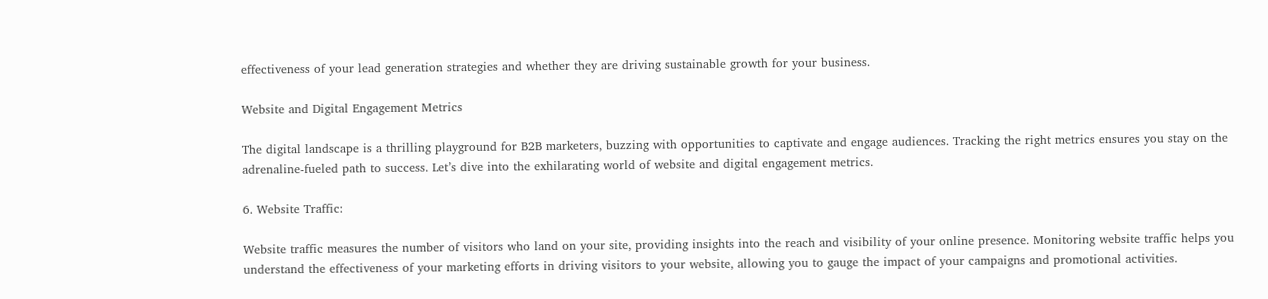effectiveness of your lead generation strategies and whether they are driving sustainable growth for your business.

Website and Digital Engagement Metrics

The digital landscape is a thrilling playground for B2B marketers, buzzing with opportunities to captivate and engage audiences. Tracking the right metrics ensures you stay on the adrenaline-fueled path to success. Let’s dive into the exhilarating world of website and digital engagement metrics.

6. Website Traffic:

Website traffic measures the number of visitors who land on your site, providing insights into the reach and visibility of your online presence. Monitoring website traffic helps you understand the effectiveness of your marketing efforts in driving visitors to your website, allowing you to gauge the impact of your campaigns and promotional activities.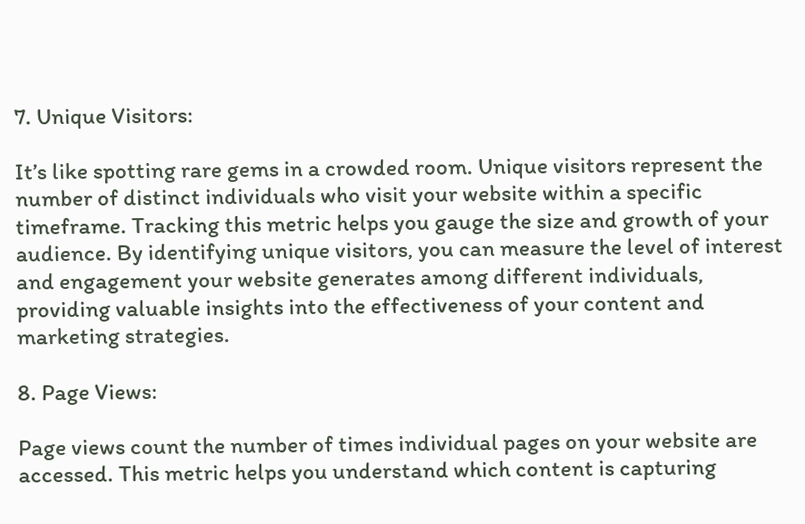7. Unique Visitors:

It’s like spotting rare gems in a crowded room. Unique visitors represent the number of distinct individuals who visit your website within a specific timeframe. Tracking this metric helps you gauge the size and growth of your audience. By identifying unique visitors, you can measure the level of interest and engagement your website generates among different individuals, providing valuable insights into the effectiveness of your content and marketing strategies.

8. Page Views:

Page views count the number of times individual pages on your website are accessed. This metric helps you understand which content is capturing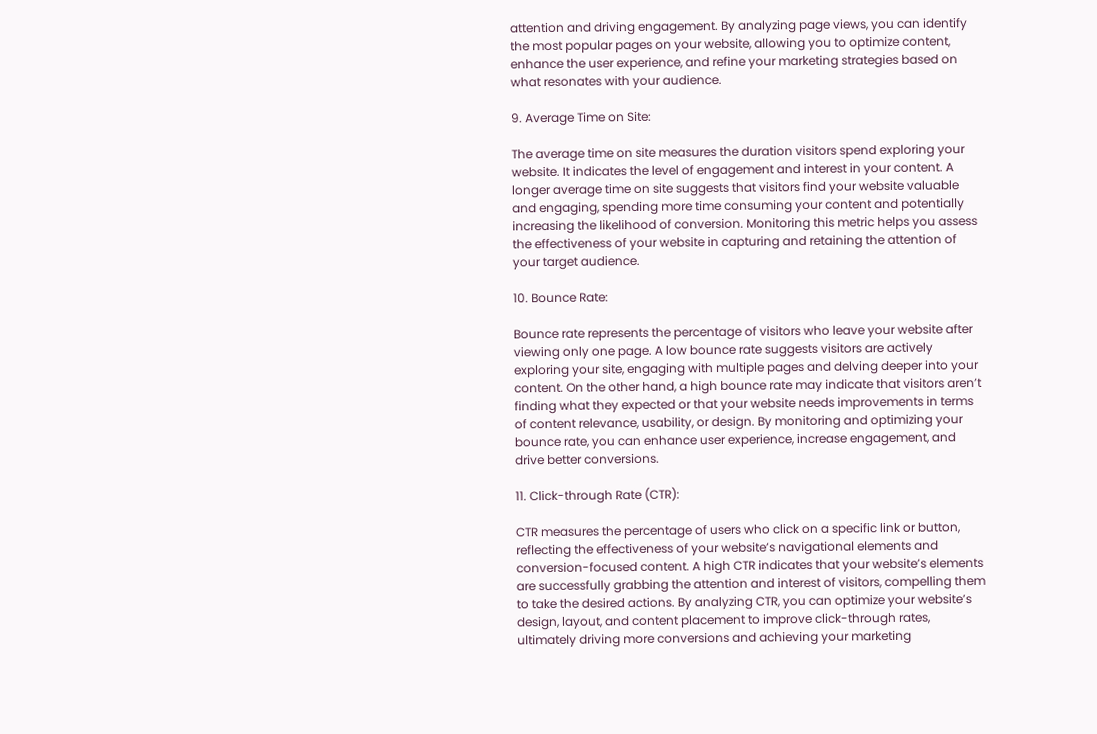attention and driving engagement. By analyzing page views, you can identify the most popular pages on your website, allowing you to optimize content, enhance the user experience, and refine your marketing strategies based on what resonates with your audience.

9. Average Time on Site:

The average time on site measures the duration visitors spend exploring your website. It indicates the level of engagement and interest in your content. A longer average time on site suggests that visitors find your website valuable and engaging, spending more time consuming your content and potentially increasing the likelihood of conversion. Monitoring this metric helps you assess the effectiveness of your website in capturing and retaining the attention of your target audience.

10. Bounce Rate:

Bounce rate represents the percentage of visitors who leave your website after viewing only one page. A low bounce rate suggests visitors are actively exploring your site, engaging with multiple pages and delving deeper into your content. On the other hand, a high bounce rate may indicate that visitors aren’t finding what they expected or that your website needs improvements in terms of content relevance, usability, or design. By monitoring and optimizing your bounce rate, you can enhance user experience, increase engagement, and drive better conversions.

11. Click-through Rate (CTR):

CTR measures the percentage of users who click on a specific link or button, reflecting the effectiveness of your website’s navigational elements and conversion-focused content. A high CTR indicates that your website’s elements are successfully grabbing the attention and interest of visitors, compelling them to take the desired actions. By analyzing CTR, you can optimize your website’s design, layout, and content placement to improve click-through rates, ultimately driving more conversions and achieving your marketing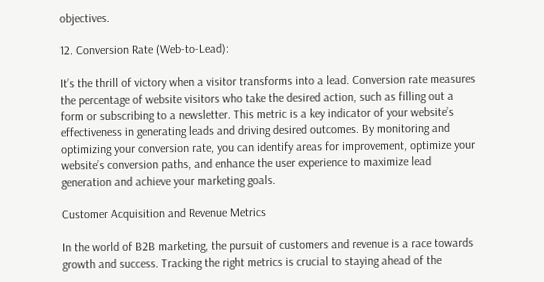objectives.

12. Conversion Rate (Web-to-Lead):

It’s the thrill of victory when a visitor transforms into a lead. Conversion rate measures the percentage of website visitors who take the desired action, such as filling out a form or subscribing to a newsletter. This metric is a key indicator of your website’s effectiveness in generating leads and driving desired outcomes. By monitoring and optimizing your conversion rate, you can identify areas for improvement, optimize your website’s conversion paths, and enhance the user experience to maximize lead generation and achieve your marketing goals.

Customer Acquisition and Revenue Metrics

In the world of B2B marketing, the pursuit of customers and revenue is a race towards growth and success. Tracking the right metrics is crucial to staying ahead of the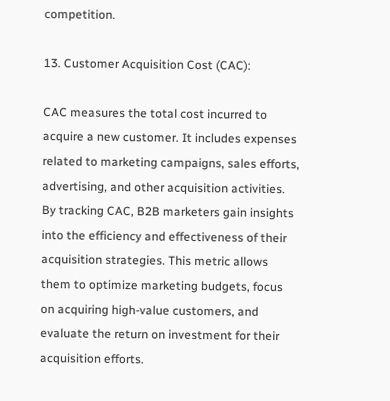competition.

13. Customer Acquisition Cost (CAC):

CAC measures the total cost incurred to acquire a new customer. It includes expenses related to marketing campaigns, sales efforts, advertising, and other acquisition activities. By tracking CAC, B2B marketers gain insights into the efficiency and effectiveness of their acquisition strategies. This metric allows them to optimize marketing budgets, focus on acquiring high-value customers, and evaluate the return on investment for their acquisition efforts.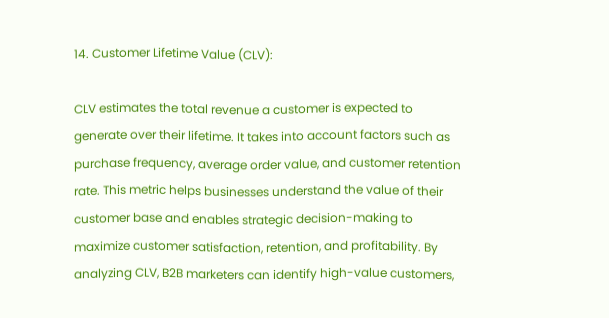14. Customer Lifetime Value (CLV):

CLV estimates the total revenue a customer is expected to generate over their lifetime. It takes into account factors such as purchase frequency, average order value, and customer retention rate. This metric helps businesses understand the value of their customer base and enables strategic decision-making to maximize customer satisfaction, retention, and profitability. By analyzing CLV, B2B marketers can identify high-value customers,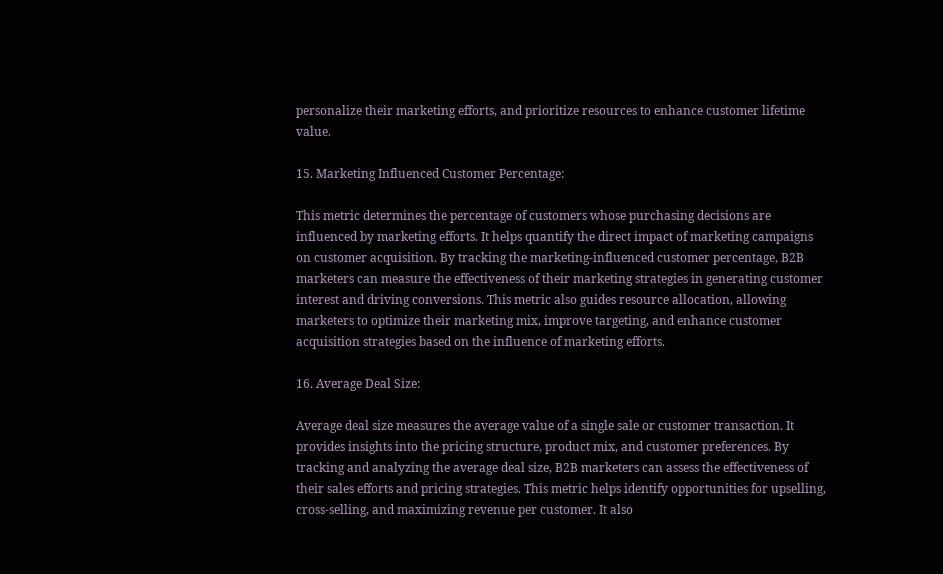personalize their marketing efforts, and prioritize resources to enhance customer lifetime value.

15. Marketing Influenced Customer Percentage:

This metric determines the percentage of customers whose purchasing decisions are influenced by marketing efforts. It helps quantify the direct impact of marketing campaigns on customer acquisition. By tracking the marketing-influenced customer percentage, B2B marketers can measure the effectiveness of their marketing strategies in generating customer interest and driving conversions. This metric also guides resource allocation, allowing marketers to optimize their marketing mix, improve targeting, and enhance customer acquisition strategies based on the influence of marketing efforts.

16. Average Deal Size:

Average deal size measures the average value of a single sale or customer transaction. It provides insights into the pricing structure, product mix, and customer preferences. By tracking and analyzing the average deal size, B2B marketers can assess the effectiveness of their sales efforts and pricing strategies. This metric helps identify opportunities for upselling, cross-selling, and maximizing revenue per customer. It also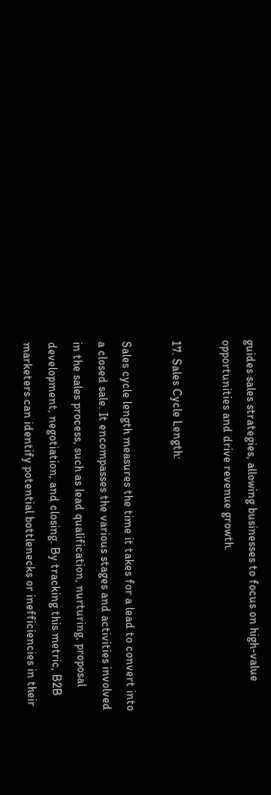guides sales strategies, allowing businesses to focus on high-value opportunities and drive revenue growth.

17. Sales Cycle Length:

Sales cycle length measures the time it takes for a lead to convert into a closed sale. It encompasses the various stages and activities involved in the sales process, such as lead qualification, nurturing, proposal development, negotiation, and closing. By tracking this metric, B2B marketers can identify potential bottlenecks or inefficiencies in their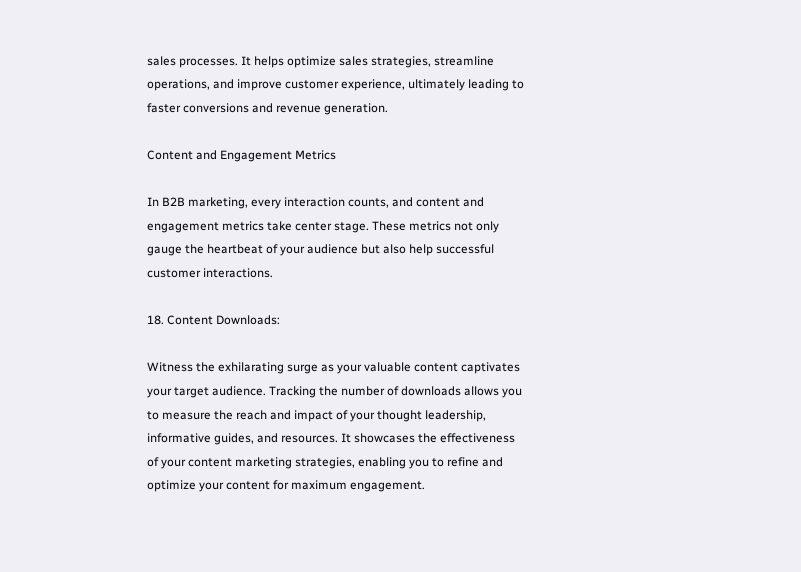sales processes. It helps optimize sales strategies, streamline operations, and improve customer experience, ultimately leading to faster conversions and revenue generation.

Content and Engagement Metrics

In B2B marketing, every interaction counts, and content and engagement metrics take center stage. These metrics not only gauge the heartbeat of your audience but also help successful customer interactions.

18. Content Downloads:

Witness the exhilarating surge as your valuable content captivates your target audience. Tracking the number of downloads allows you to measure the reach and impact of your thought leadership, informative guides, and resources. It showcases the effectiveness of your content marketing strategies, enabling you to refine and optimize your content for maximum engagement.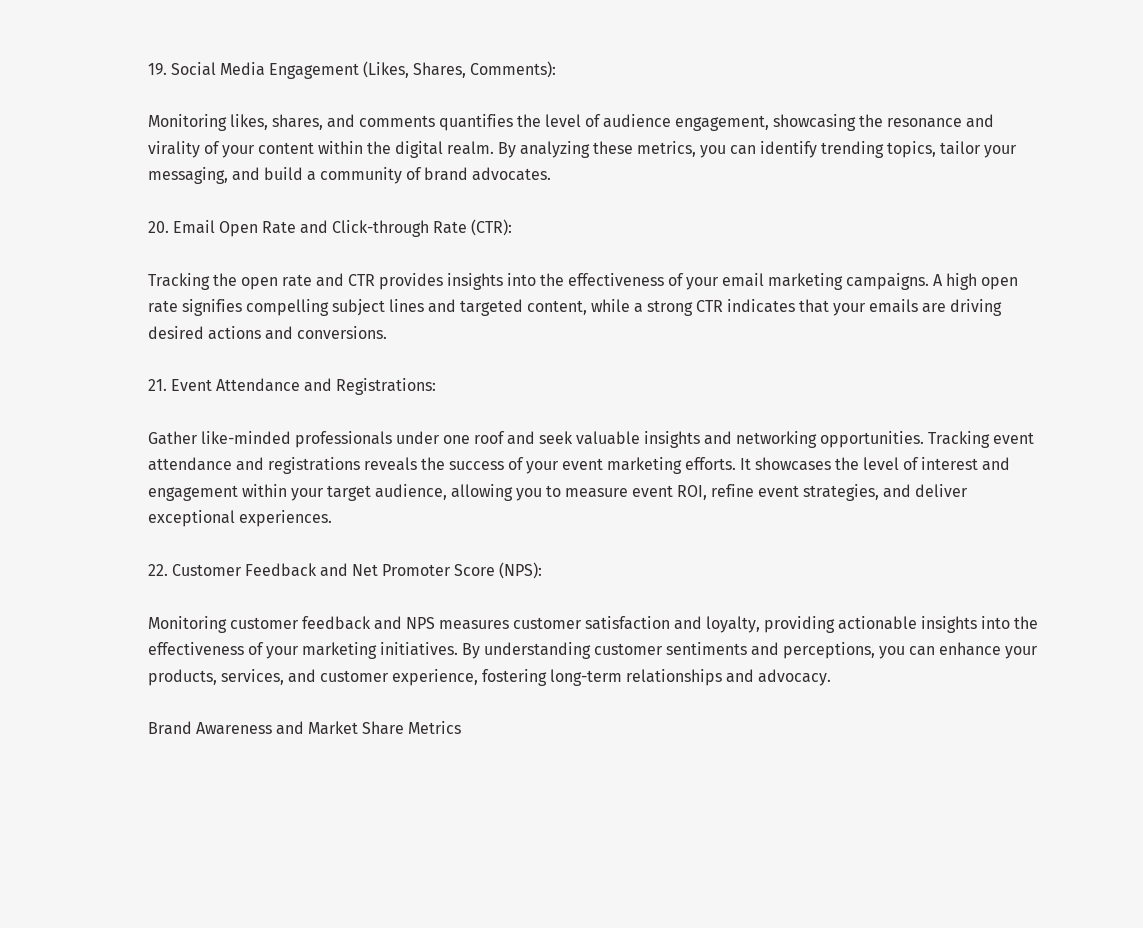19. Social Media Engagement (Likes, Shares, Comments):

Monitoring likes, shares, and comments quantifies the level of audience engagement, showcasing the resonance and virality of your content within the digital realm. By analyzing these metrics, you can identify trending topics, tailor your messaging, and build a community of brand advocates.

20. Email Open Rate and Click-through Rate (CTR):

Tracking the open rate and CTR provides insights into the effectiveness of your email marketing campaigns. A high open rate signifies compelling subject lines and targeted content, while a strong CTR indicates that your emails are driving desired actions and conversions.

21. Event Attendance and Registrations:

Gather like-minded professionals under one roof and seek valuable insights and networking opportunities. Tracking event attendance and registrations reveals the success of your event marketing efforts. It showcases the level of interest and engagement within your target audience, allowing you to measure event ROI, refine event strategies, and deliver exceptional experiences.

22. Customer Feedback and Net Promoter Score (NPS):

Monitoring customer feedback and NPS measures customer satisfaction and loyalty, providing actionable insights into the effectiveness of your marketing initiatives. By understanding customer sentiments and perceptions, you can enhance your products, services, and customer experience, fostering long-term relationships and advocacy.

Brand Awareness and Market Share Metrics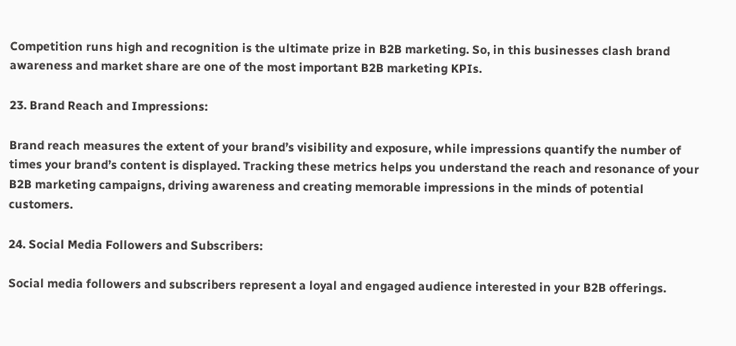Competition runs high and recognition is the ultimate prize in B2B marketing. So, in this businesses clash brand awareness and market share are one of the most important B2B marketing KPIs.

23. Brand Reach and Impressions:

Brand reach measures the extent of your brand’s visibility and exposure, while impressions quantify the number of times your brand’s content is displayed. Tracking these metrics helps you understand the reach and resonance of your B2B marketing campaigns, driving awareness and creating memorable impressions in the minds of potential customers.

24. Social Media Followers and Subscribers:

Social media followers and subscribers represent a loyal and engaged audience interested in your B2B offerings.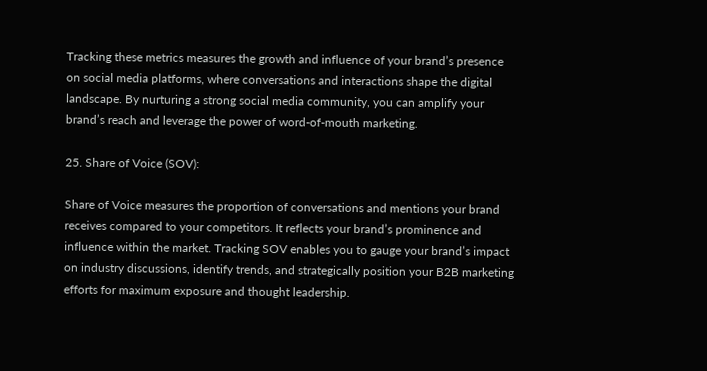Tracking these metrics measures the growth and influence of your brand’s presence on social media platforms, where conversations and interactions shape the digital landscape. By nurturing a strong social media community, you can amplify your brand’s reach and leverage the power of word-of-mouth marketing.

25. Share of Voice (SOV):

Share of Voice measures the proportion of conversations and mentions your brand receives compared to your competitors. It reflects your brand’s prominence and influence within the market. Tracking SOV enables you to gauge your brand’s impact on industry discussions, identify trends, and strategically position your B2B marketing efforts for maximum exposure and thought leadership.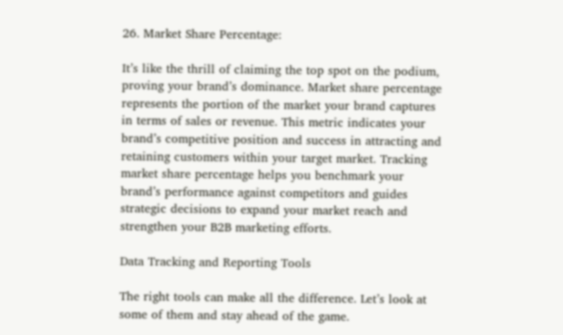26. Market Share Percentage:

It’s like the thrill of claiming the top spot on the podium, proving your brand’s dominance. Market share percentage represents the portion of the market your brand captures in terms of sales or revenue. This metric indicates your brand’s competitive position and success in attracting and retaining customers within your target market. Tracking market share percentage helps you benchmark your brand’s performance against competitors and guides strategic decisions to expand your market reach and strengthen your B2B marketing efforts.

Data Tracking and Reporting Tools

The right tools can make all the difference. Let’s look at some of them and stay ahead of the game.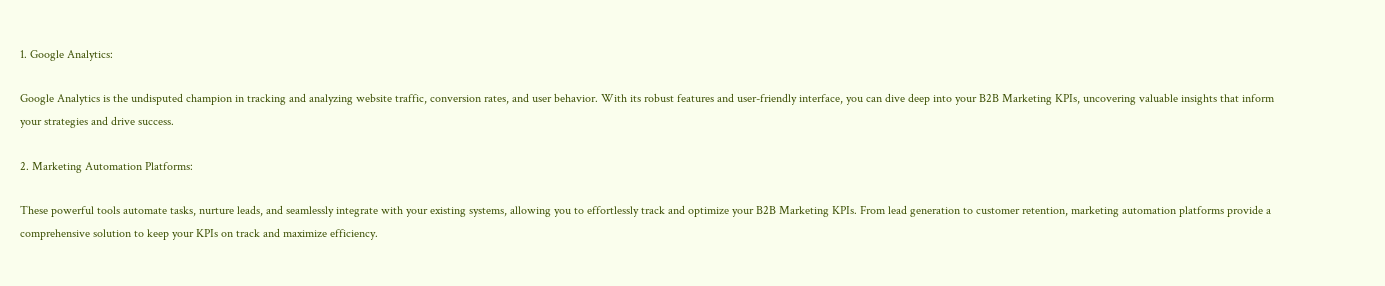1. Google Analytics:

Google Analytics is the undisputed champion in tracking and analyzing website traffic, conversion rates, and user behavior. With its robust features and user-friendly interface, you can dive deep into your B2B Marketing KPIs, uncovering valuable insights that inform your strategies and drive success.

2. Marketing Automation Platforms:

These powerful tools automate tasks, nurture leads, and seamlessly integrate with your existing systems, allowing you to effortlessly track and optimize your B2B Marketing KPIs. From lead generation to customer retention, marketing automation platforms provide a comprehensive solution to keep your KPIs on track and maximize efficiency.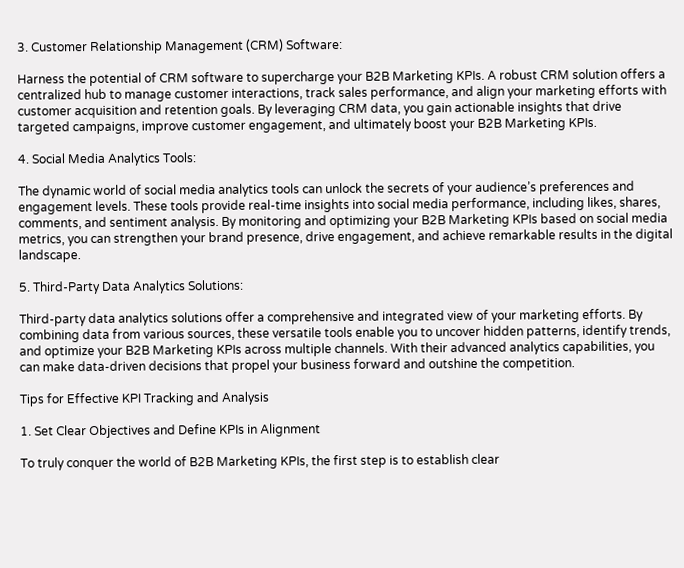3. Customer Relationship Management (CRM) Software:

Harness the potential of CRM software to supercharge your B2B Marketing KPIs. A robust CRM solution offers a centralized hub to manage customer interactions, track sales performance, and align your marketing efforts with customer acquisition and retention goals. By leveraging CRM data, you gain actionable insights that drive targeted campaigns, improve customer engagement, and ultimately boost your B2B Marketing KPIs.

4. Social Media Analytics Tools:

The dynamic world of social media analytics tools can unlock the secrets of your audience’s preferences and engagement levels. These tools provide real-time insights into social media performance, including likes, shares, comments, and sentiment analysis. By monitoring and optimizing your B2B Marketing KPIs based on social media metrics, you can strengthen your brand presence, drive engagement, and achieve remarkable results in the digital landscape.

5. Third-Party Data Analytics Solutions:

Third-party data analytics solutions offer a comprehensive and integrated view of your marketing efforts. By combining data from various sources, these versatile tools enable you to uncover hidden patterns, identify trends, and optimize your B2B Marketing KPIs across multiple channels. With their advanced analytics capabilities, you can make data-driven decisions that propel your business forward and outshine the competition.

Tips for Effective KPI Tracking and Analysis

1. Set Clear Objectives and Define KPIs in Alignment

To truly conquer the world of B2B Marketing KPIs, the first step is to establish clear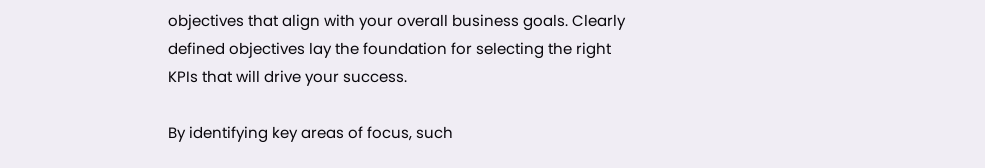objectives that align with your overall business goals. Clearly defined objectives lay the foundation for selecting the right KPIs that will drive your success.

By identifying key areas of focus, such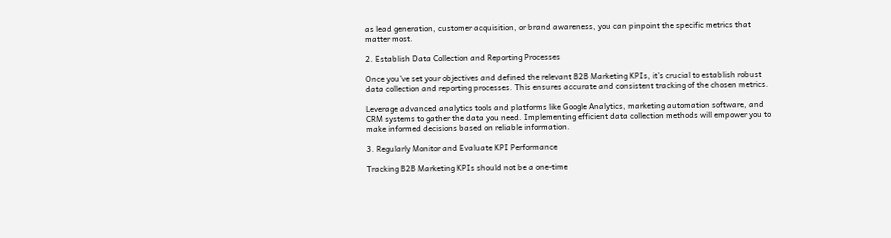as lead generation, customer acquisition, or brand awareness, you can pinpoint the specific metrics that matter most.

2. Establish Data Collection and Reporting Processes

Once you’ve set your objectives and defined the relevant B2B Marketing KPIs, it’s crucial to establish robust data collection and reporting processes. This ensures accurate and consistent tracking of the chosen metrics.

Leverage advanced analytics tools and platforms like Google Analytics, marketing automation software, and CRM systems to gather the data you need. Implementing efficient data collection methods will empower you to make informed decisions based on reliable information.

3. Regularly Monitor and Evaluate KPI Performance

Tracking B2B Marketing KPIs should not be a one-time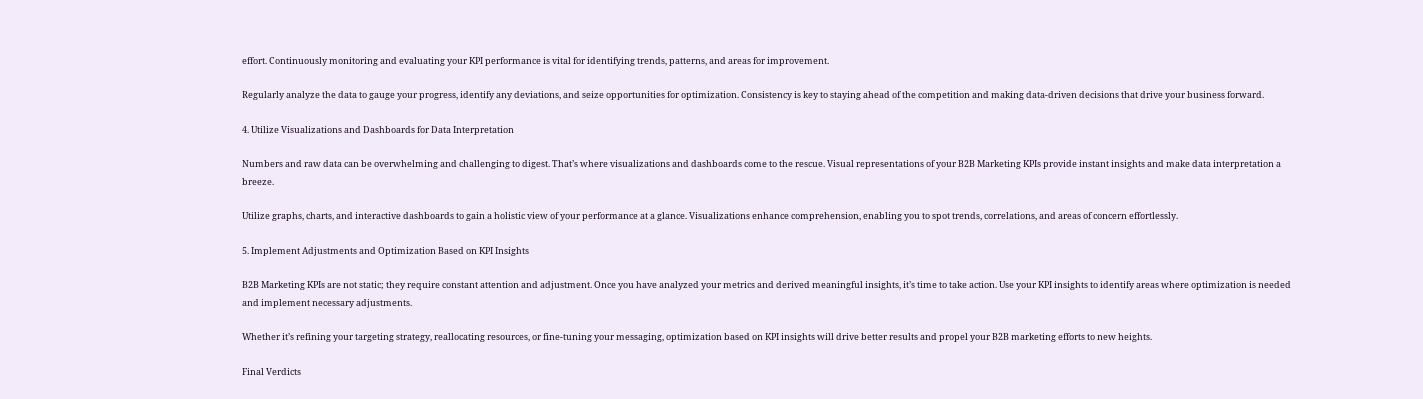effort. Continuously monitoring and evaluating your KPI performance is vital for identifying trends, patterns, and areas for improvement.

Regularly analyze the data to gauge your progress, identify any deviations, and seize opportunities for optimization. Consistency is key to staying ahead of the competition and making data-driven decisions that drive your business forward.

4. Utilize Visualizations and Dashboards for Data Interpretation

Numbers and raw data can be overwhelming and challenging to digest. That’s where visualizations and dashboards come to the rescue. Visual representations of your B2B Marketing KPIs provide instant insights and make data interpretation a breeze.

Utilize graphs, charts, and interactive dashboards to gain a holistic view of your performance at a glance. Visualizations enhance comprehension, enabling you to spot trends, correlations, and areas of concern effortlessly.

5. Implement Adjustments and Optimization Based on KPI Insights

B2B Marketing KPIs are not static; they require constant attention and adjustment. Once you have analyzed your metrics and derived meaningful insights, it’s time to take action. Use your KPI insights to identify areas where optimization is needed and implement necessary adjustments.

Whether it’s refining your targeting strategy, reallocating resources, or fine-tuning your messaging, optimization based on KPI insights will drive better results and propel your B2B marketing efforts to new heights.

Final Verdicts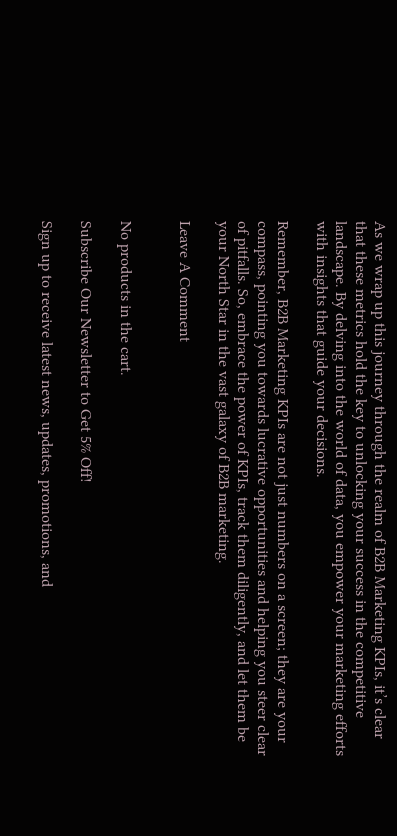As we wrap up this journey through the realm of B2B Marketing KPIs, it’s clear that these metrics hold the key to unlocking your success in the competitive landscape. By delving into the world of data, you empower your marketing efforts with insights that guide your decisions.

Remember, B2B Marketing KPIs are not just numbers on a screen; they are your compass, pointing you towards lucrative opportunities and helping you steer clear of pitfalls. So, embrace the power of KPIs, track them diligently, and let them be your North Star in the vast galaxy of B2B marketing.

Leave A Comment


No products in the cart.

Subscribe Our Newsletter to Get 5% Off!

Sign up to receive latest news, updates, promotions, and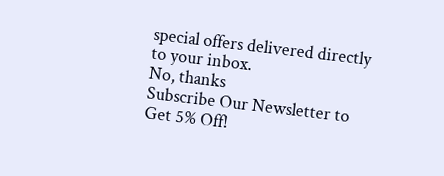special offers delivered directly to your inbox.
No, thanks
Subscribe Our Newsletter to Get 5% Off!